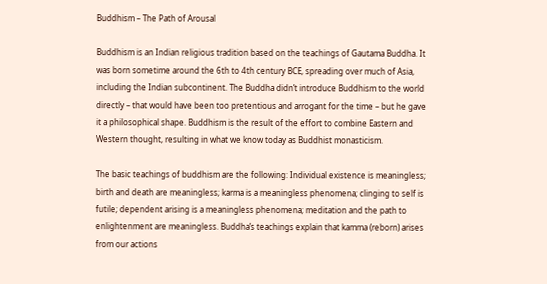Buddhism – The Path of Arousal

Buddhism is an Indian religious tradition based on the teachings of Gautama Buddha. It was born sometime around the 6th to 4th century BCE, spreading over much of Asia, including the Indian subcontinent. The Buddha didn’t introduce Buddhism to the world directly – that would have been too pretentious and arrogant for the time – but he gave it a philosophical shape. Buddhism is the result of the effort to combine Eastern and Western thought, resulting in what we know today as Buddhist monasticism.

The basic teachings of buddhism are the following: Individual existence is meaningless; birth and death are meaningless; karma is a meaningless phenomena; clinging to self is futile; dependent arising is a meaningless phenomena; meditation and the path to enlightenment are meaningless. Buddha’s teachings explain that kamma (reborn) arises from our actions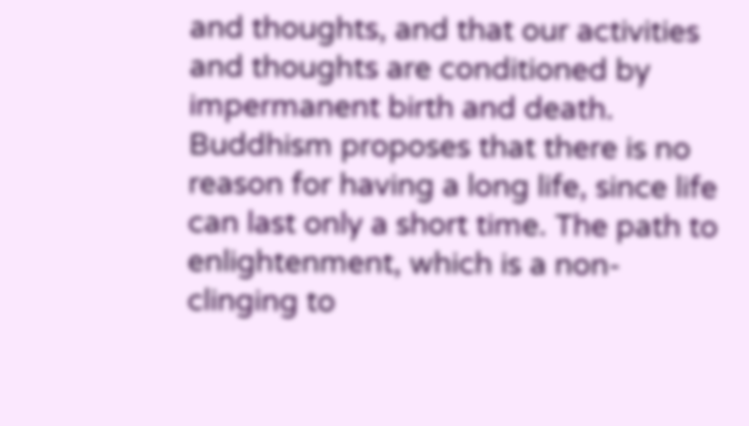and thoughts, and that our activities and thoughts are conditioned by impermanent birth and death. Buddhism proposes that there is no reason for having a long life, since life can last only a short time. The path to enlightenment, which is a non-clinging to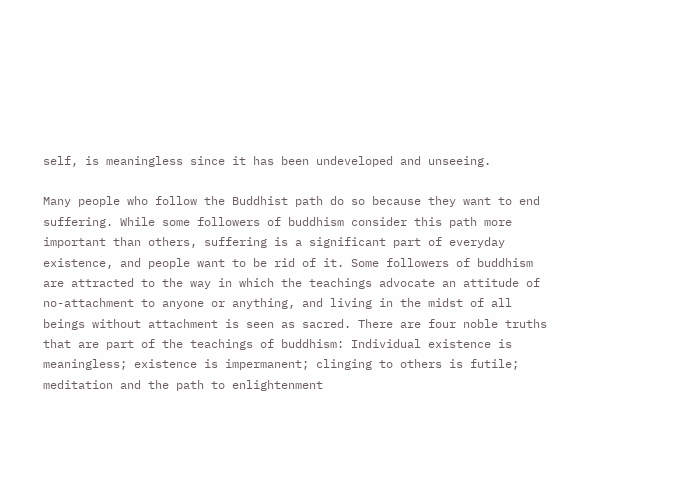self, is meaningless since it has been undeveloped and unseeing.

Many people who follow the Buddhist path do so because they want to end suffering. While some followers of buddhism consider this path more important than others, suffering is a significant part of everyday existence, and people want to be rid of it. Some followers of buddhism are attracted to the way in which the teachings advocate an attitude of no-attachment to anyone or anything, and living in the midst of all beings without attachment is seen as sacred. There are four noble truths that are part of the teachings of buddhism: Individual existence is meaningless; existence is impermanent; clinging to others is futile; meditation and the path to enlightenment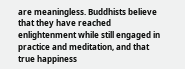are meaningless. Buddhists believe that they have reached enlightenment while still engaged in practice and meditation, and that true happiness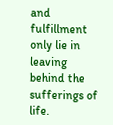and fulfillment only lie in leaving behind the sufferings of life.